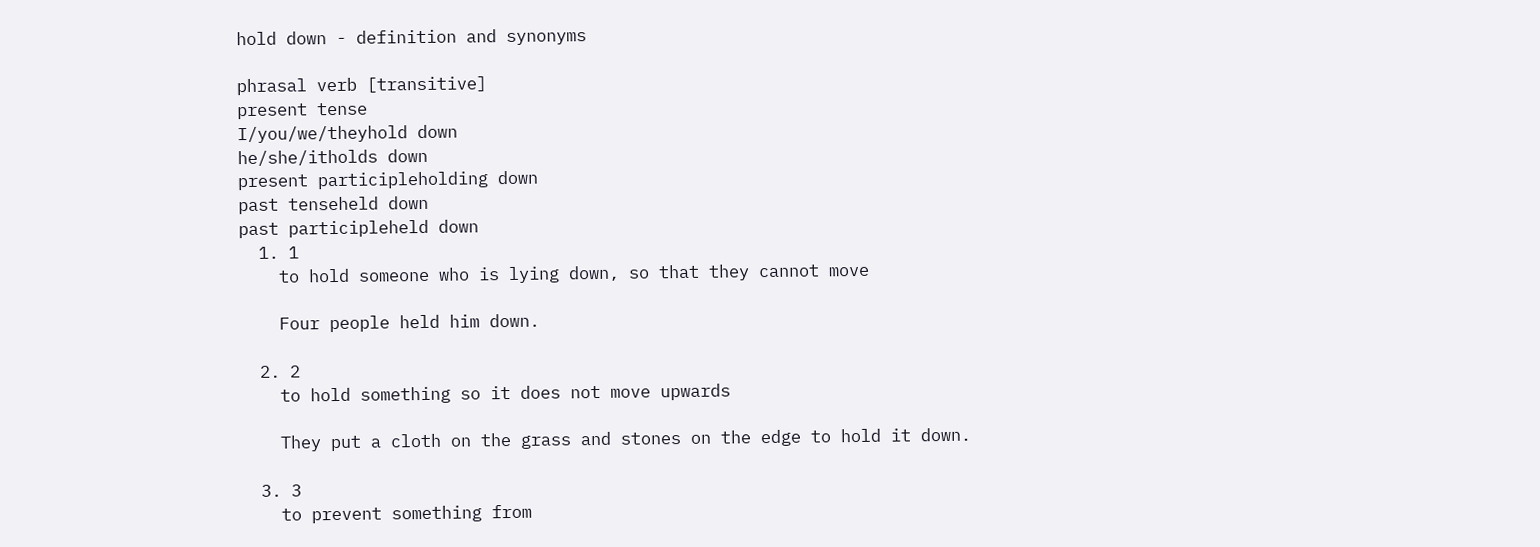hold down - definition and synonyms

phrasal verb [transitive]
present tense
I/you/we/theyhold down
he/she/itholds down
present participleholding down
past tenseheld down
past participleheld down
  1. 1
    to hold someone who is lying down, so that they cannot move

    Four people held him down.

  2. 2
    to hold something so it does not move upwards

    They put a cloth on the grass and stones on the edge to hold it down.

  3. 3
    to prevent something from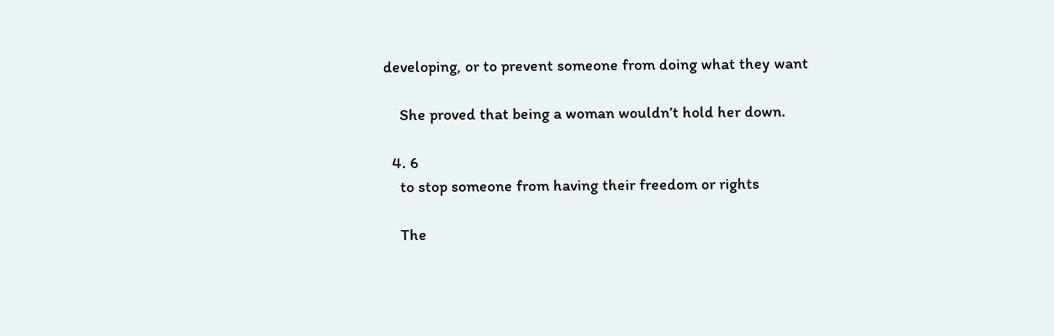developing, or to prevent someone from doing what they want

    She proved that being a woman wouldn’t hold her down.

  4. 6
    to stop someone from having their freedom or rights

    The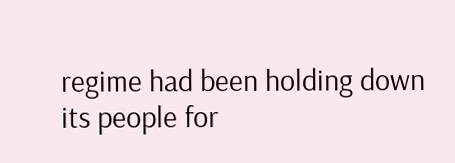regime had been holding down its people for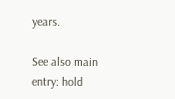years.

See also main entry: hold